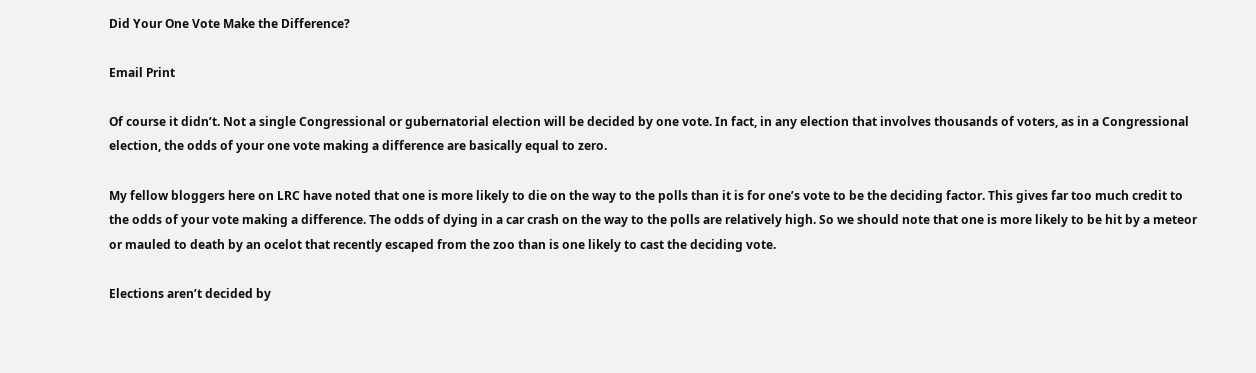Did Your One Vote Make the Difference?

Email Print

Of course it didn’t. Not a single Congressional or gubernatorial election will be decided by one vote. In fact, in any election that involves thousands of voters, as in a Congressional election, the odds of your one vote making a difference are basically equal to zero.

My fellow bloggers here on LRC have noted that one is more likely to die on the way to the polls than it is for one’s vote to be the deciding factor. This gives far too much credit to the odds of your vote making a difference. The odds of dying in a car crash on the way to the polls are relatively high. So we should note that one is more likely to be hit by a meteor or mauled to death by an ocelot that recently escaped from the zoo than is one likely to cast the deciding vote.

Elections aren’t decided by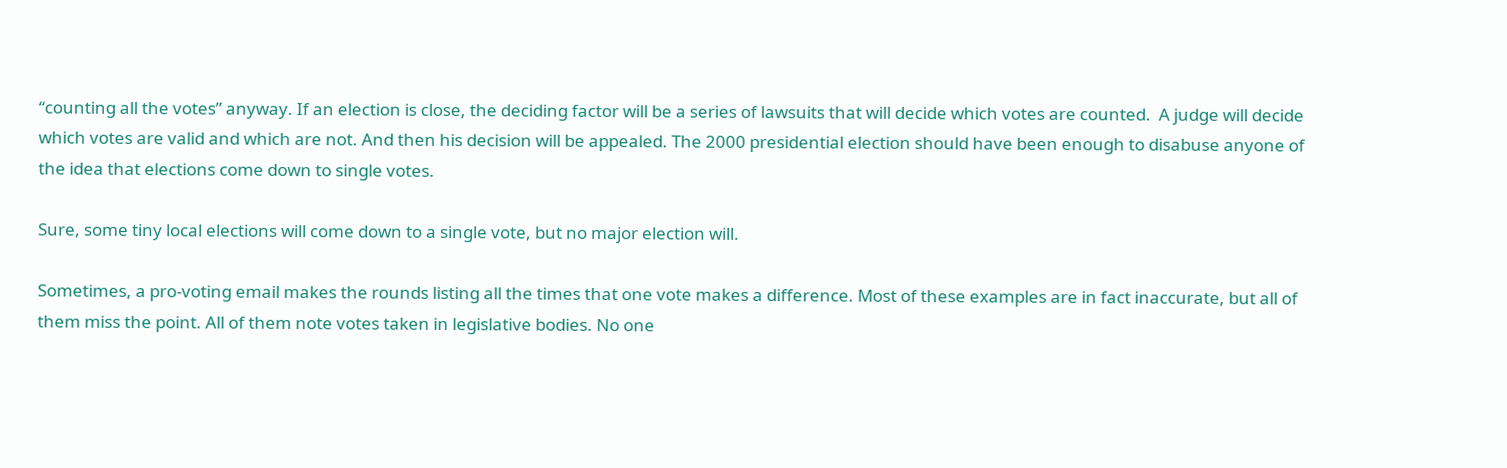“counting all the votes” anyway. If an election is close, the deciding factor will be a series of lawsuits that will decide which votes are counted.  A judge will decide which votes are valid and which are not. And then his decision will be appealed. The 2000 presidential election should have been enough to disabuse anyone of the idea that elections come down to single votes.

Sure, some tiny local elections will come down to a single vote, but no major election will.

Sometimes, a pro-voting email makes the rounds listing all the times that one vote makes a difference. Most of these examples are in fact inaccurate, but all of them miss the point. All of them note votes taken in legislative bodies. No one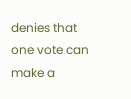denies that one vote can make a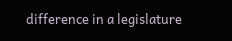difference in a legislature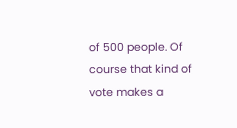of 500 people. Of course that kind of vote makes a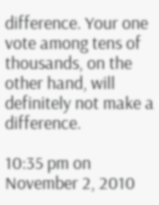difference. Your one vote among tens of thousands, on the other hand, will definitely not make a difference.

10:35 pm on November 2, 2010